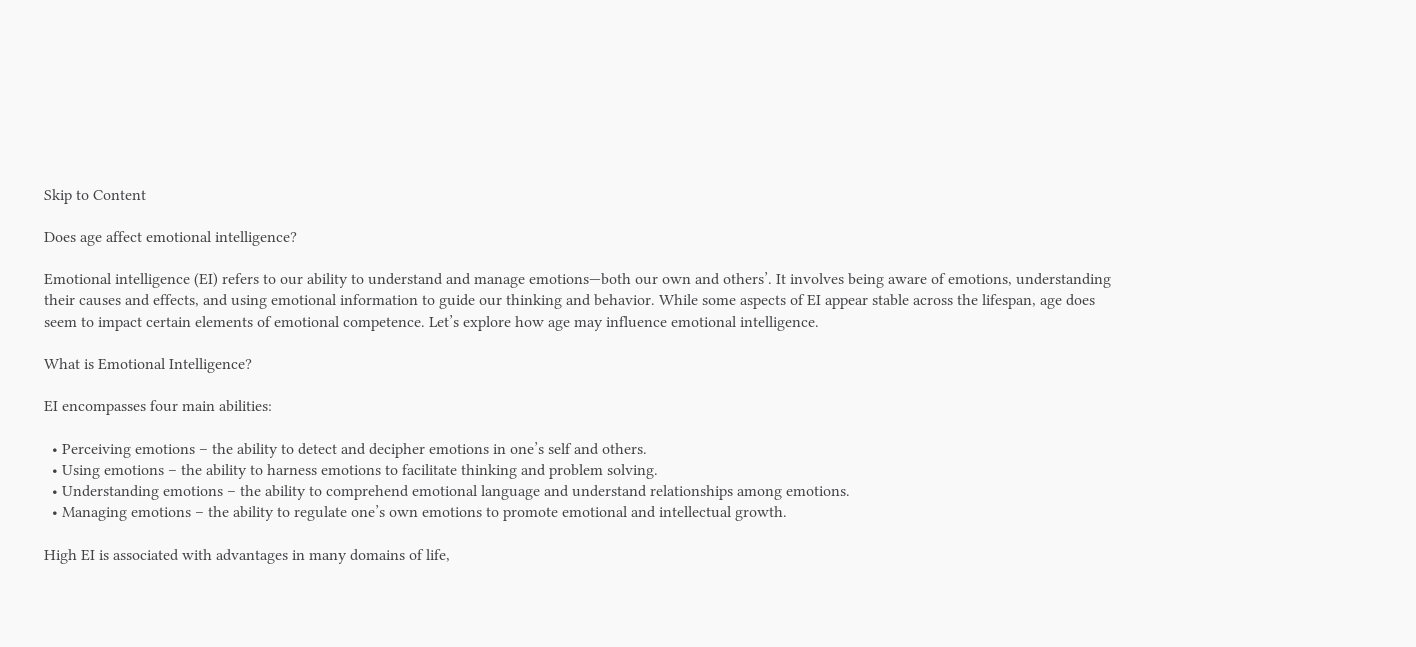Skip to Content

Does age affect emotional intelligence?

Emotional intelligence (EI) refers to our ability to understand and manage emotions—both our own and others’. It involves being aware of emotions, understanding their causes and effects, and using emotional information to guide our thinking and behavior. While some aspects of EI appear stable across the lifespan, age does seem to impact certain elements of emotional competence. Let’s explore how age may influence emotional intelligence.

What is Emotional Intelligence?

EI encompasses four main abilities:

  • Perceiving emotions – the ability to detect and decipher emotions in one’s self and others.
  • Using emotions – the ability to harness emotions to facilitate thinking and problem solving.
  • Understanding emotions – the ability to comprehend emotional language and understand relationships among emotions.
  • Managing emotions – the ability to regulate one’s own emotions to promote emotional and intellectual growth.

High EI is associated with advantages in many domains of life,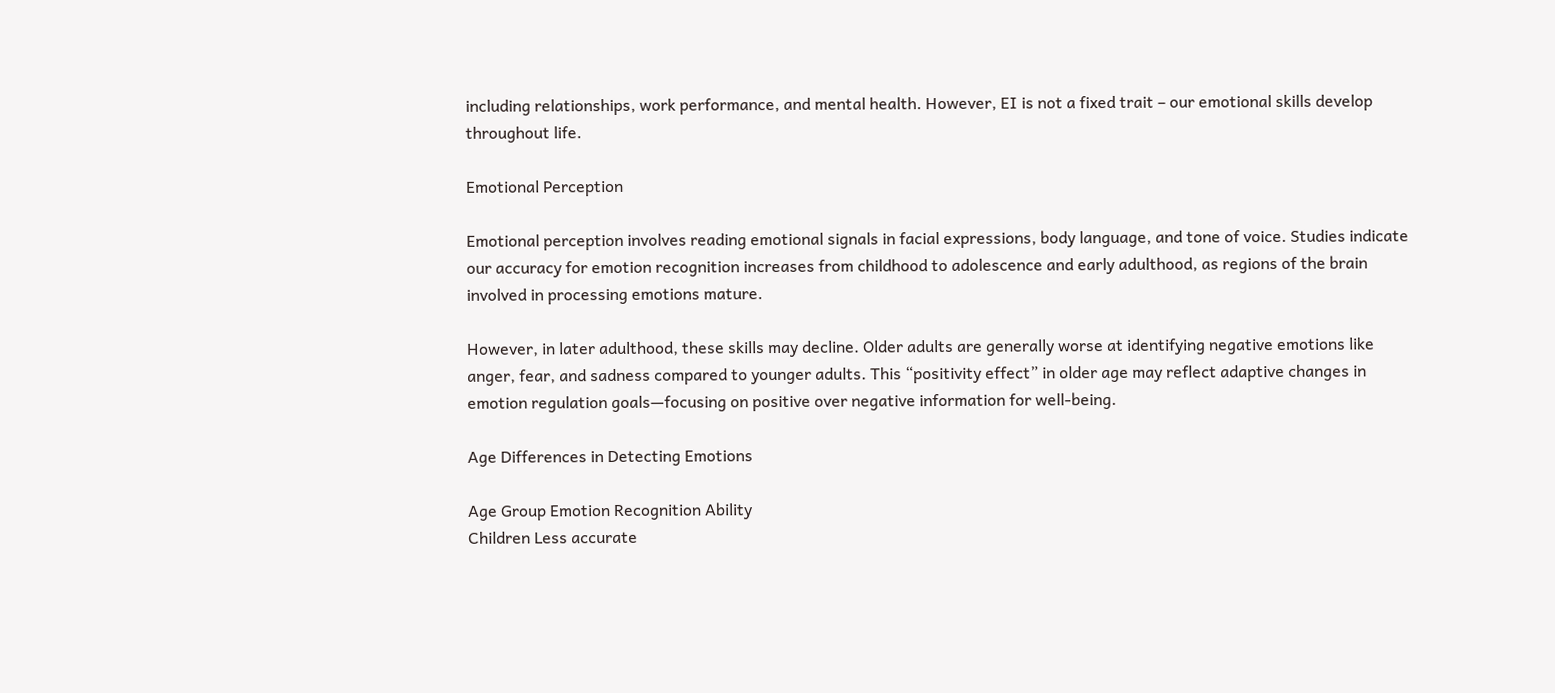including relationships, work performance, and mental health. However, EI is not a fixed trait – our emotional skills develop throughout life.

Emotional Perception

Emotional perception involves reading emotional signals in facial expressions, body language, and tone of voice. Studies indicate our accuracy for emotion recognition increases from childhood to adolescence and early adulthood, as regions of the brain involved in processing emotions mature.

However, in later adulthood, these skills may decline. Older adults are generally worse at identifying negative emotions like anger, fear, and sadness compared to younger adults. This “positivity effect” in older age may reflect adaptive changes in emotion regulation goals—focusing on positive over negative information for well-being.

Age Differences in Detecting Emotions

Age Group Emotion Recognition Ability
Children Less accurate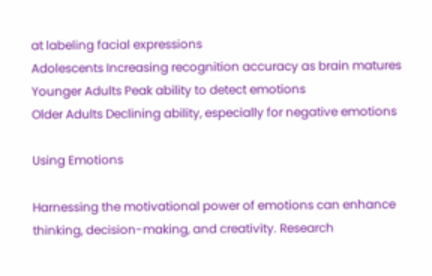at labeling facial expressions
Adolescents Increasing recognition accuracy as brain matures
Younger Adults Peak ability to detect emotions
Older Adults Declining ability, especially for negative emotions

Using Emotions

Harnessing the motivational power of emotions can enhance thinking, decision-making, and creativity. Research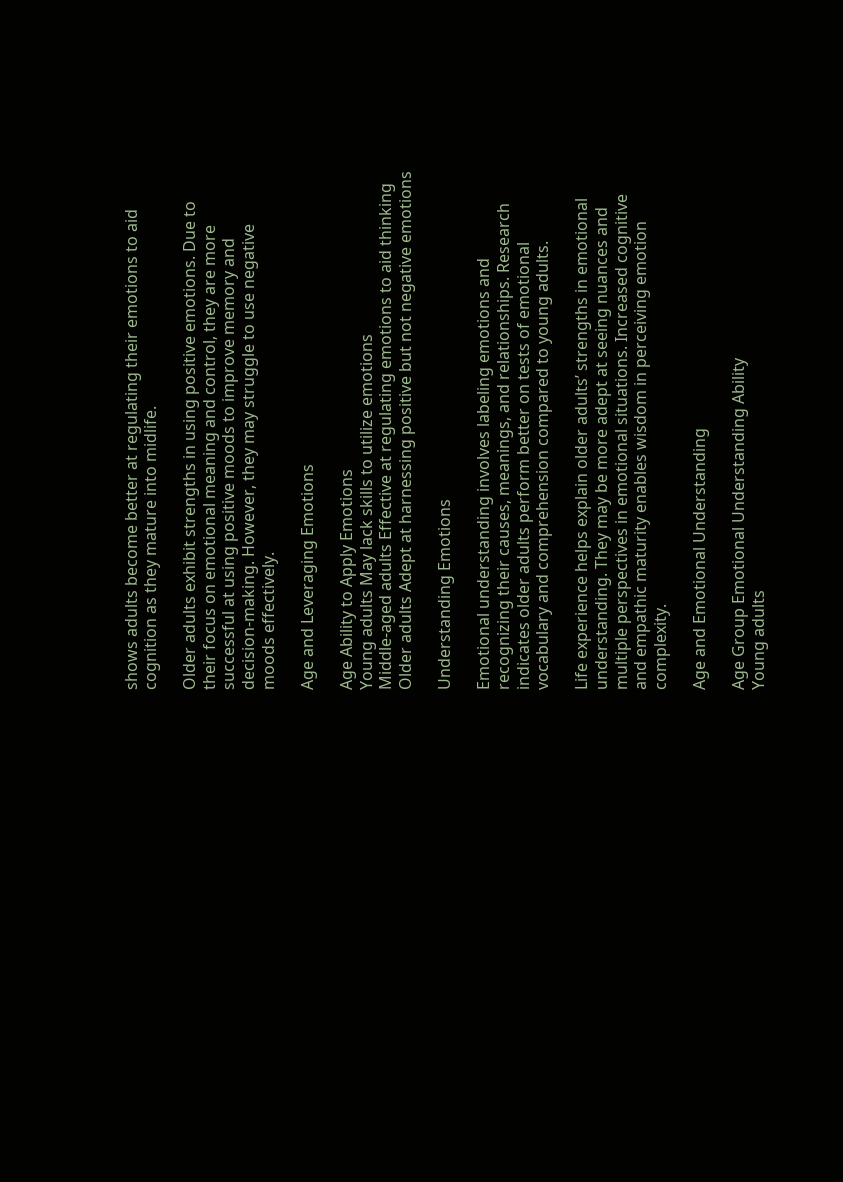shows adults become better at regulating their emotions to aid cognition as they mature into midlife.

Older adults exhibit strengths in using positive emotions. Due to their focus on emotional meaning and control, they are more successful at using positive moods to improve memory and decision-making. However, they may struggle to use negative moods effectively.

Age and Leveraging Emotions

Age Ability to Apply Emotions
Young adults May lack skills to utilize emotions
Middle-aged adults Effective at regulating emotions to aid thinking
Older adults Adept at harnessing positive but not negative emotions

Understanding Emotions

Emotional understanding involves labeling emotions and recognizing their causes, meanings, and relationships. Research indicates older adults perform better on tests of emotional vocabulary and comprehension compared to young adults.

Life experience helps explain older adults’ strengths in emotional understanding. They may be more adept at seeing nuances and multiple perspectives in emotional situations. Increased cognitive and empathic maturity enables wisdom in perceiving emotion complexity.

Age and Emotional Understanding

Age Group Emotional Understanding Ability
Young adults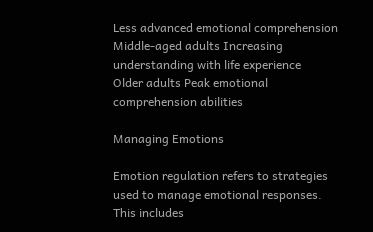Less advanced emotional comprehension
Middle-aged adults Increasing understanding with life experience
Older adults Peak emotional comprehension abilities

Managing Emotions

Emotion regulation refers to strategies used to manage emotional responses. This includes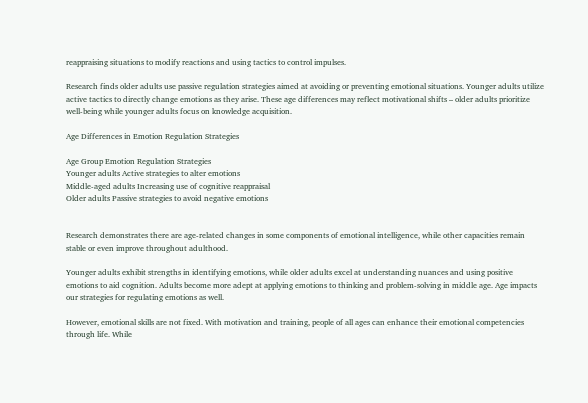reappraising situations to modify reactions and using tactics to control impulses.

Research finds older adults use passive regulation strategies aimed at avoiding or preventing emotional situations. Younger adults utilize active tactics to directly change emotions as they arise. These age differences may reflect motivational shifts – older adults prioritize well-being while younger adults focus on knowledge acquisition.

Age Differences in Emotion Regulation Strategies

Age Group Emotion Regulation Strategies
Younger adults Active strategies to alter emotions
Middle-aged adults Increasing use of cognitive reappraisal
Older adults Passive strategies to avoid negative emotions


Research demonstrates there are age-related changes in some components of emotional intelligence, while other capacities remain stable or even improve throughout adulthood.

Younger adults exhibit strengths in identifying emotions, while older adults excel at understanding nuances and using positive emotions to aid cognition. Adults become more adept at applying emotions to thinking and problem-solving in middle age. Age impacts our strategies for regulating emotions as well.

However, emotional skills are not fixed. With motivation and training, people of all ages can enhance their emotional competencies through life. While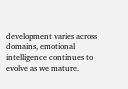development varies across domains, emotional intelligence continues to evolve as we mature.